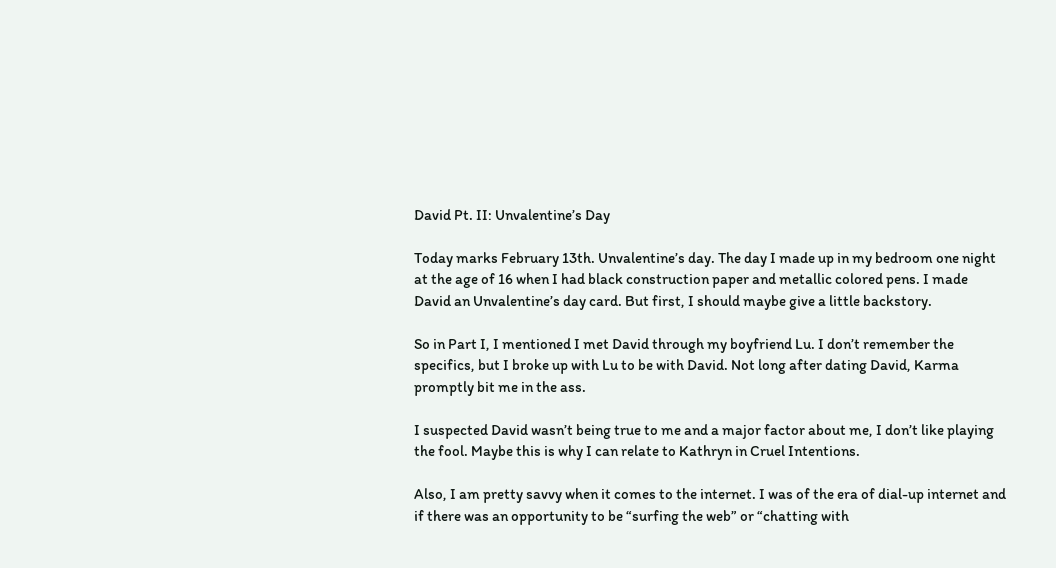David Pt. II: Unvalentine’s Day

Today marks February 13th. Unvalentine’s day. The day I made up in my bedroom one night at the age of 16 when I had black construction paper and metallic colored pens. I made David an Unvalentine’s day card. But first, I should maybe give a little backstory.

So in Part I, I mentioned I met David through my boyfriend Lu. I don’t remember the specifics, but I broke up with Lu to be with David. Not long after dating David, Karma promptly bit me in the ass.

I suspected David wasn’t being true to me and a major factor about me, I don’t like playing the fool. Maybe this is why I can relate to Kathryn in Cruel Intentions.

Also, I am pretty savvy when it comes to the internet. I was of the era of dial-up internet and if there was an opportunity to be “surfing the web” or “chatting with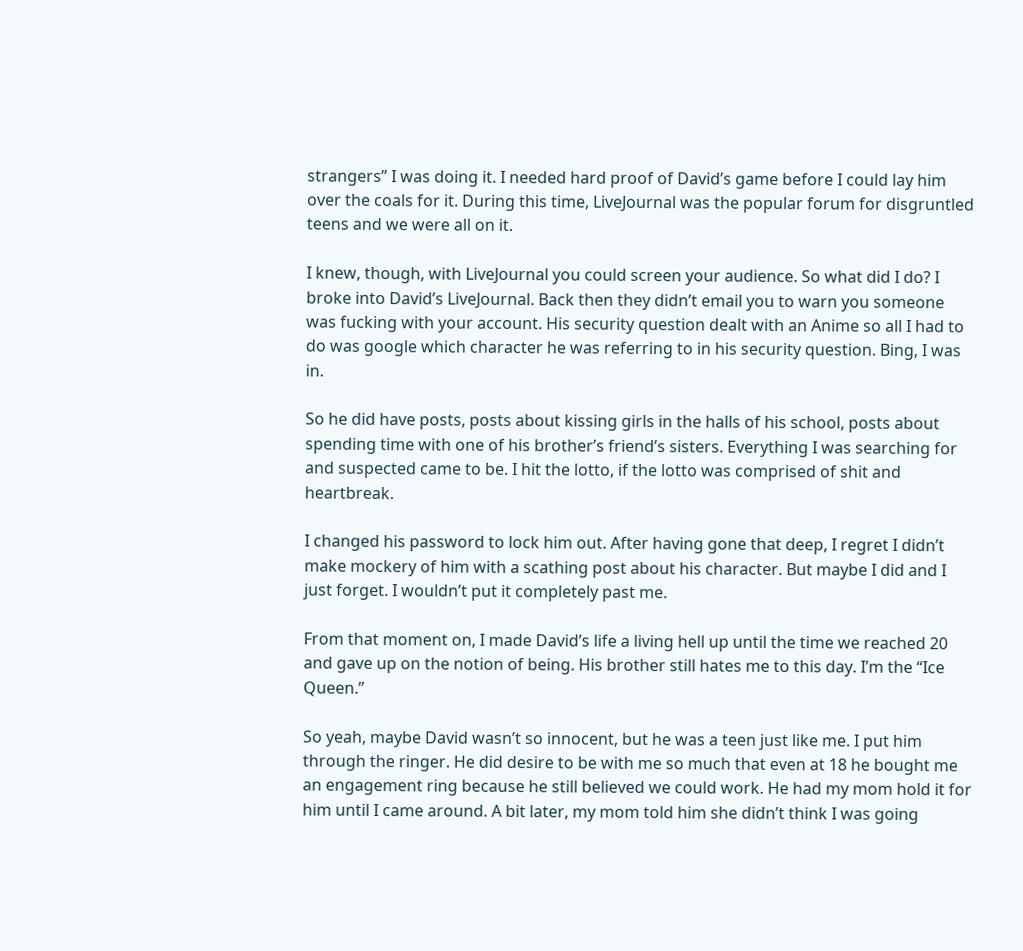strangers” I was doing it. I needed hard proof of David’s game before I could lay him over the coals for it. During this time, LiveJournal was the popular forum for disgruntled teens and we were all on it.

I knew, though, with LiveJournal you could screen your audience. So what did I do? I broke into David’s LiveJournal. Back then they didn’t email you to warn you someone was fucking with your account. His security question dealt with an Anime so all I had to do was google which character he was referring to in his security question. Bing, I was in.

So he did have posts, posts about kissing girls in the halls of his school, posts about spending time with one of his brother’s friend’s sisters. Everything I was searching for and suspected came to be. I hit the lotto, if the lotto was comprised of shit and heartbreak.

I changed his password to lock him out. After having gone that deep, I regret I didn’t make mockery of him with a scathing post about his character. But maybe I did and I just forget. I wouldn’t put it completely past me.

From that moment on, I made David’s life a living hell up until the time we reached 20 and gave up on the notion of being. His brother still hates me to this day. I’m the “Ice Queen.”

So yeah, maybe David wasn’t so innocent, but he was a teen just like me. I put him through the ringer. He did desire to be with me so much that even at 18 he bought me an engagement ring because he still believed we could work. He had my mom hold it for him until I came around. A bit later, my mom told him she didn’t think I was going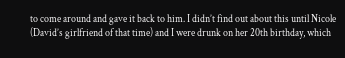to come around and gave it back to him. I didn’t find out about this until Nicole (David’s girlfriend of that time) and I were drunk on her 20th birthday, which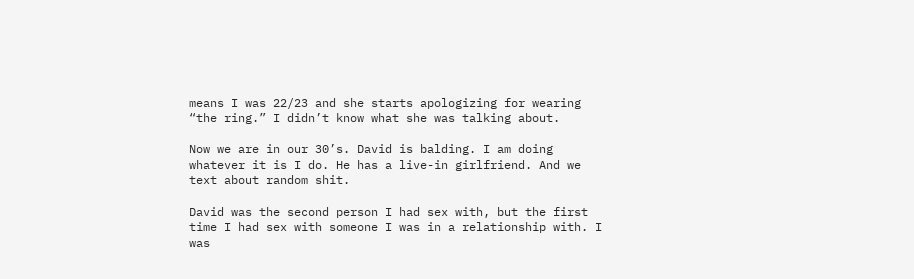means I was 22/23 and she starts apologizing for wearing “the ring.” I didn’t know what she was talking about.

Now we are in our 30’s. David is balding. I am doing whatever it is I do. He has a live-in girlfriend. And we text about random shit.

David was the second person I had sex with, but the first time I had sex with someone I was in a relationship with. I was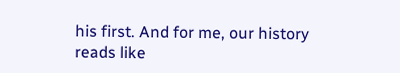his first. And for me, our history reads like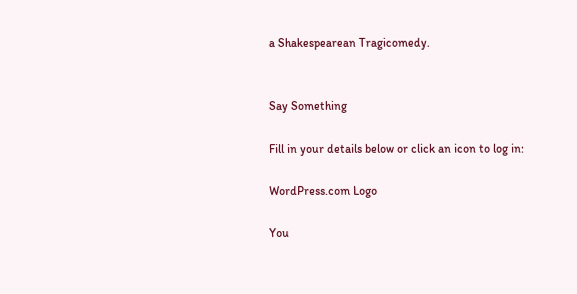a Shakespearean Tragicomedy.


Say Something

Fill in your details below or click an icon to log in:

WordPress.com Logo

You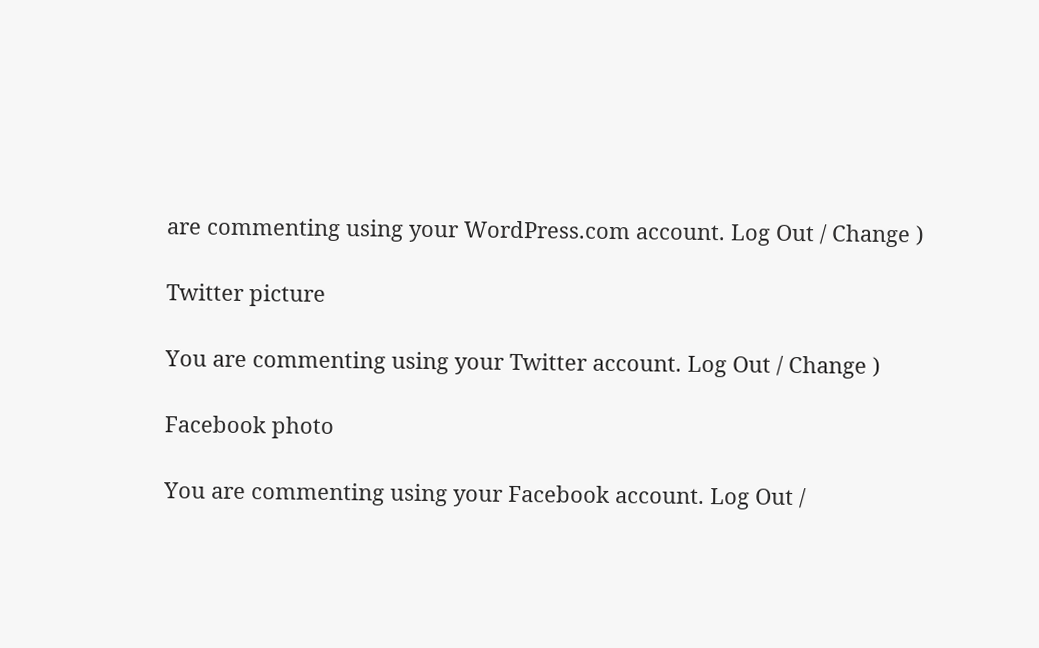are commenting using your WordPress.com account. Log Out / Change )

Twitter picture

You are commenting using your Twitter account. Log Out / Change )

Facebook photo

You are commenting using your Facebook account. Log Out /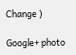Change )

Google+ photo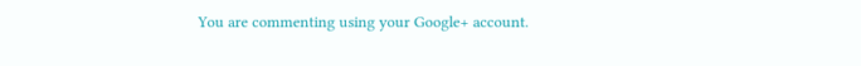You are commenting using your Google+ account.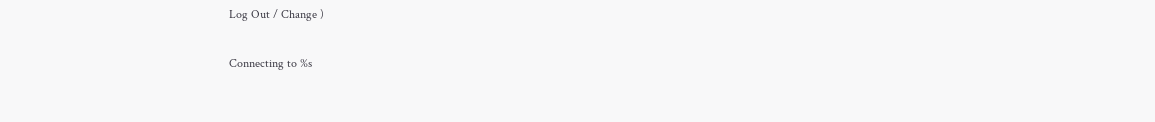Log Out / Change )

Connecting to %s